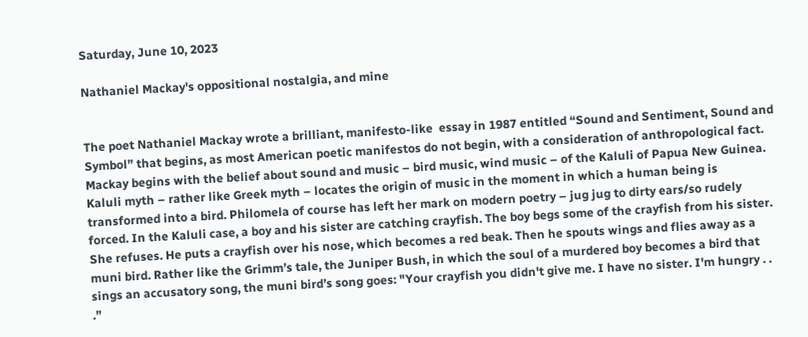Saturday, June 10, 2023

Nathaniel Mackay's oppositional nostalgia, and mine


The poet Nathaniel Mackay wrote a brilliant, manifesto-like  essay in 1987 entitled “Sound and Sentiment, Sound and Symbol” that begins, as most American poetic manifestos do not begin, with a consideration of anthropological fact. Mackay begins with the belief about sound and music – bird music, wind music – of the Kaluli of Papua New Guinea. Kaluli myth – rather like Greek myth – locates the origin of music in the moment in which a human being is transformed into a bird. Philomela of course has left her mark on modern poetry – jug jug to dirty ears/so rudely forced. In the Kaluli case, a boy and his sister are catching crayfish. The boy begs some of the crayfish from his sister. She refuses. He puts a crayfish over his nose, which becomes a red beak. Then he spouts wings and flies away as a muni bird. Rather like the Grimm’s tale, the Juniper Bush, in which the soul of a murdered boy becomes a bird that sings an accusatory song, the muni bird’s song goes: "Your crayfish you didn't give me. I have no sister. I'm hungry . . .”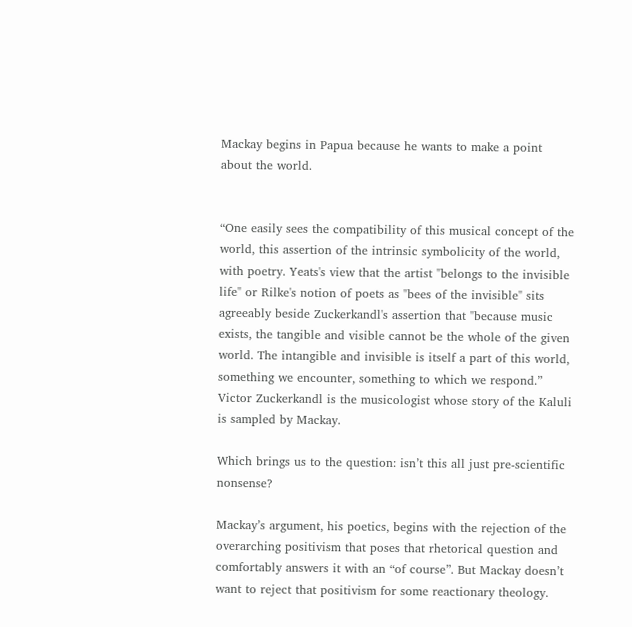Mackay begins in Papua because he wants to make a point about the world.


“One easily sees the compatibility of this musical concept of the world, this assertion of the intrinsic symbolicity of the world, with poetry. Yeats's view that the artist "belongs to the invisible life" or Rilke's notion of poets as "bees of the invisible" sits agreeably beside Zuckerkandl's assertion that "because music exists, the tangible and visible cannot be the whole of the given world. The intangible and invisible is itself a part of this world, something we encounter, something to which we respond.” Victor Zuckerkandl is the musicologist whose story of the Kaluli is sampled by Mackay.

Which brings us to the question: isn’t this all just pre-scientific nonsense?

Mackay’s argument, his poetics, begins with the rejection of the overarching positivism that poses that rhetorical question and comfortably answers it with an “of course”. But Mackay doesn’t want to reject that positivism for some reactionary theology.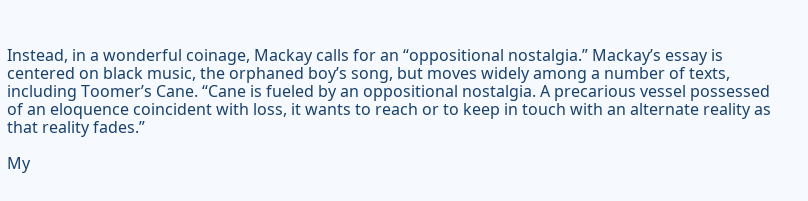Instead, in a wonderful coinage, Mackay calls for an “oppositional nostalgia.” Mackay’s essay is centered on black music, the orphaned boy’s song, but moves widely among a number of texts, including Toomer’s Cane. “Cane is fueled by an oppositional nostalgia. A precarious vessel possessed of an eloquence coincident with loss, it wants to reach or to keep in touch with an alternate reality as that reality fades.”

My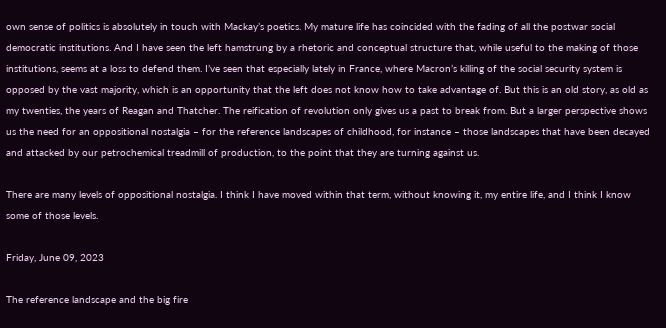own sense of politics is absolutely in touch with Mackay’s poetics. My mature life has coincided with the fading of all the postwar social democratic institutions. And I have seen the left hamstrung by a rhetoric and conceptual structure that, while useful to the making of those institutions, seems at a loss to defend them. I’ve seen that especially lately in France, where Macron’s killing of the social security system is opposed by the vast majority, which is an opportunity that the left does not know how to take advantage of. But this is an old story, as old as my twenties, the years of Reagan and Thatcher. The reification of revolution only gives us a past to break from. But a larger perspective shows us the need for an oppositional nostalgia – for the reference landscapes of childhood, for instance – those landscapes that have been decayed and attacked by our petrochemical treadmill of production, to the point that they are turning against us.

There are many levels of oppositional nostalgia. I think I have moved within that term, without knowing it, my entire life, and I think I know some of those levels.

Friday, June 09, 2023

The reference landscape and the big fire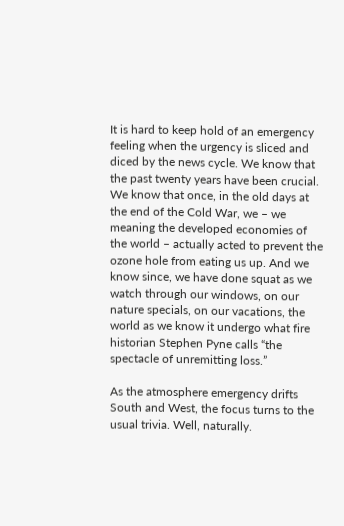It is hard to keep hold of an emergency feeling when the urgency is sliced and diced by the news cycle. We know that the past twenty years have been crucial. We know that once, in the old days at the end of the Cold War, we – we meaning the developed economies of the world – actually acted to prevent the ozone hole from eating us up. And we know since, we have done squat as we watch through our windows, on our nature specials, on our vacations, the world as we know it undergo what fire historian Stephen Pyne calls “the spectacle of unremitting loss.”

As the atmosphere emergency drifts South and West, the focus turns to the usual trivia. Well, naturally.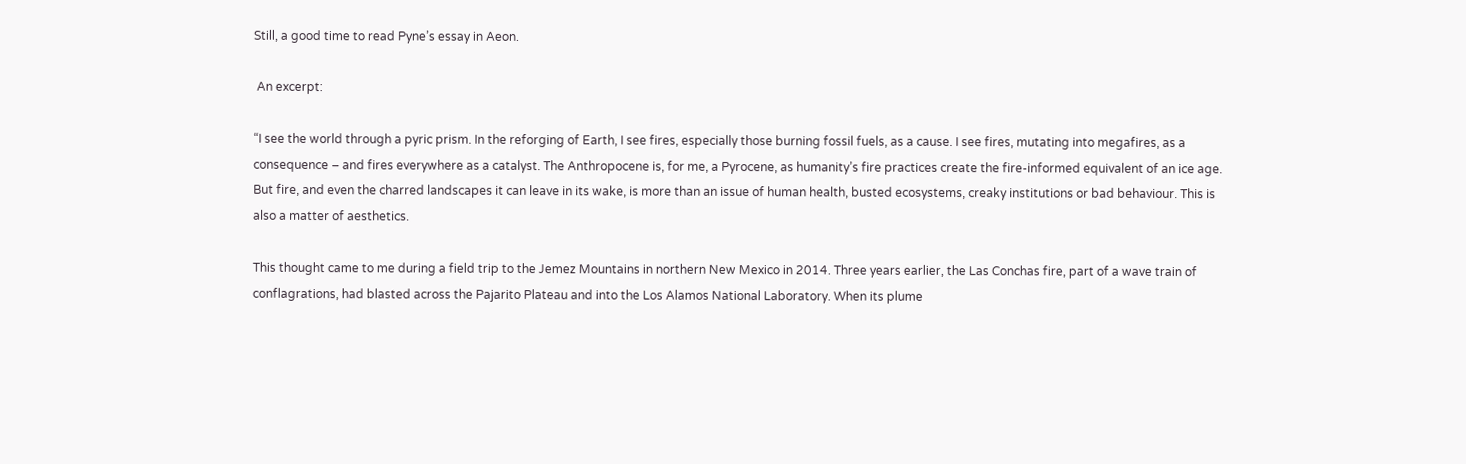Still, a good time to read Pyne’s essay in Aeon.

 An excerpt:

“I see the world through a pyric prism. In the reforging of Earth, I see fires, especially those burning fossil fuels, as a cause. I see fires, mutating into megafires, as a consequence – and fires everywhere as a catalyst. The Anthropocene is, for me, a Pyrocene, as humanity’s fire practices create the fire-informed equivalent of an ice age. But fire, and even the charred landscapes it can leave in its wake, is more than an issue of human health, busted ecosystems, creaky institutions or bad behaviour. This is also a matter of aesthetics.

This thought came to me during a field trip to the Jemez Mountains in northern New Mexico in 2014. Three years earlier, the Las Conchas fire, part of a wave train of conflagrations, had blasted across the Pajarito Plateau and into the Los Alamos National Laboratory. When its plume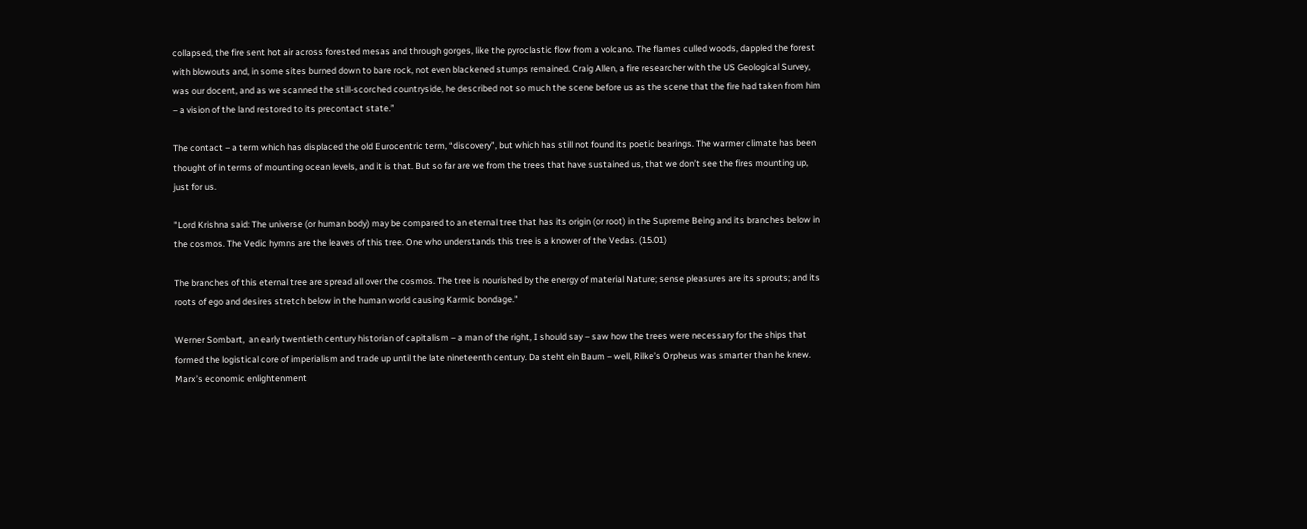collapsed, the fire sent hot air across forested mesas and through gorges, like the pyroclastic flow from a volcano. The flames culled woods, dappled the forest with blowouts and, in some sites burned down to bare rock, not even blackened stumps remained. Craig Allen, a fire researcher with the US Geological Survey, was our docent, and as we scanned the still-scorched countryside, he described not so much the scene before us as the scene that the fire had taken from him – a vision of the land restored to its precontact state.”

The contact – a term which has displaced the old Eurocentric term, “discovery”, but which has still not found its poetic bearings. The warmer climate has been thought of in terms of mounting ocean levels, and it is that. But so far are we from the trees that have sustained us, that we don’t see the fires mounting up, just for us.

"Lord Krishna said: The universe (or human body) may be compared to an eternal tree that has its origin (or root) in the Supreme Being and its branches below in the cosmos. The Vedic hymns are the leaves of this tree. One who understands this tree is a knower of the Vedas. (15.01)

The branches of this eternal tree are spread all over the cosmos. The tree is nourished by the energy of material Nature; sense pleasures are its sprouts; and its roots of ego and desires stretch below in the human world causing Karmic bondage."

Werner Sombart,  an early twentieth century historian of capitalism – a man of the right, I should say – saw how the trees were necessary for the ships that formed the logistical core of imperialism and trade up until the late nineteenth century. Da steht ein Baum – well, Rilke’s Orpheus was smarter than he knew. Marx’s economic enlightenment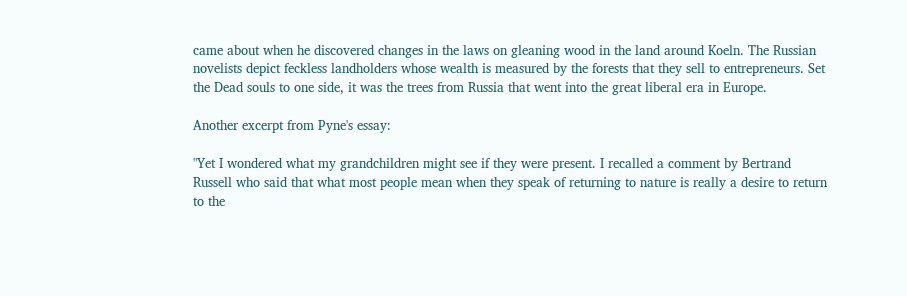came about when he discovered changes in the laws on gleaning wood in the land around Koeln. The Russian novelists depict feckless landholders whose wealth is measured by the forests that they sell to entrepreneurs. Set the Dead souls to one side, it was the trees from Russia that went into the great liberal era in Europe.

Another excerpt from Pyne's essay:

"Yet I wondered what my grandchildren might see if they were present. I recalled a comment by Bertrand Russell who said that what most people mean when they speak of returning to nature is really a desire to return to the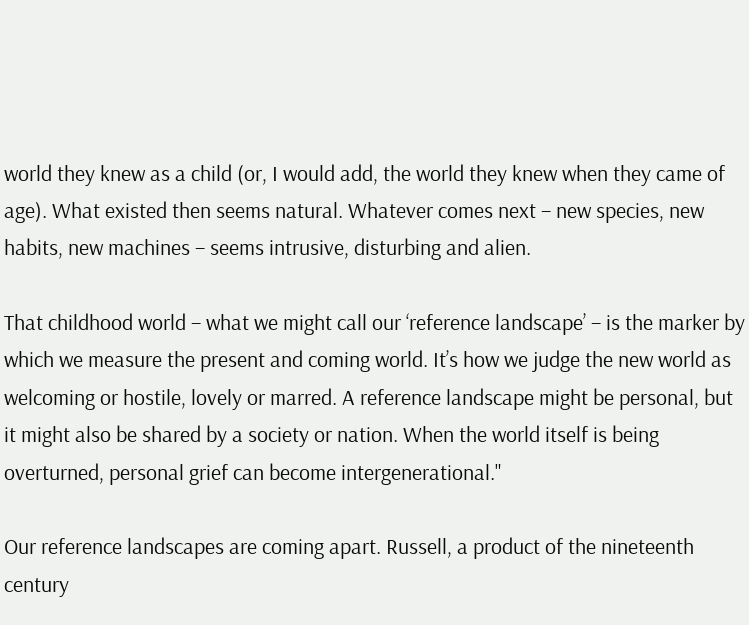world they knew as a child (or, I would add, the world they knew when they came of age). What existed then seems natural. Whatever comes next – new species, new habits, new machines – seems intrusive, disturbing and alien.

That childhood world – what we might call our ‘reference landscape’ – is the marker by which we measure the present and coming world. It’s how we judge the new world as welcoming or hostile, lovely or marred. A reference landscape might be personal, but it might also be shared by a society or nation. When the world itself is being overturned, personal grief can become intergenerational."

Our reference landscapes are coming apart. Russell, a product of the nineteenth century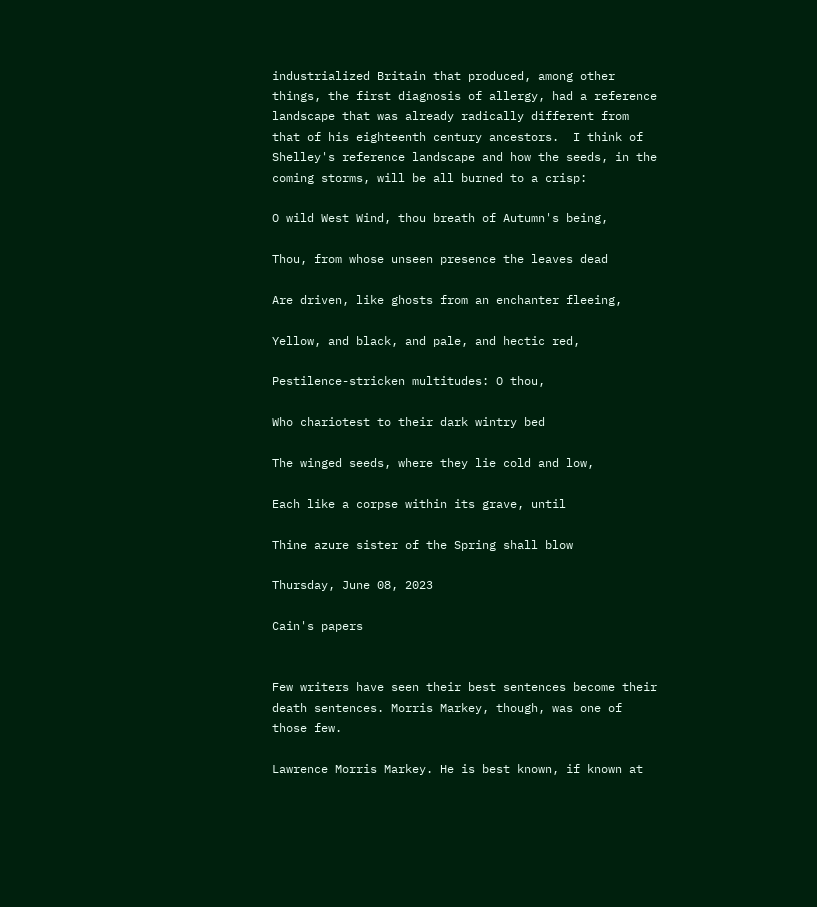industrialized Britain that produced, among other things, the first diagnosis of allergy, had a reference landscape that was already radically different from that of his eighteenth century ancestors.  I think of Shelley's reference landscape and how the seeds, in the coming storms, will be all burned to a crisp:

O wild West Wind, thou breath of Autumn's being,

Thou, from whose unseen presence the leaves dead

Are driven, like ghosts from an enchanter fleeing,

Yellow, and black, and pale, and hectic red,

Pestilence-stricken multitudes: O thou,

Who chariotest to their dark wintry bed

The winged seeds, where they lie cold and low,

Each like a corpse within its grave, until

Thine azure sister of the Spring shall blow

Thursday, June 08, 2023

Cain's papers


Few writers have seen their best sentences become their death sentences. Morris Markey, though, was one of those few.

Lawrence Morris Markey. He is best known, if known at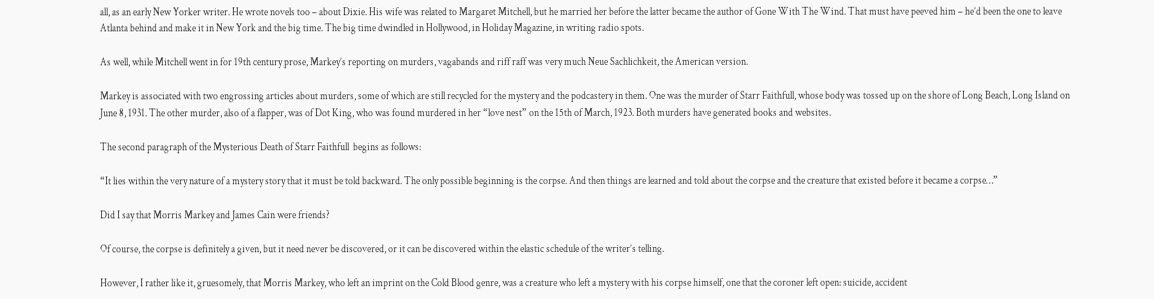all, as an early New Yorker writer. He wrote novels too – about Dixie. His wife was related to Margaret Mitchell, but he married her before the latter became the author of Gone With The Wind. That must have peeved him – he’d been the one to leave Atlanta behind and make it in New York and the big time. The big time dwindled in Hollywood, in Holiday Magazine, in writing radio spots.

As well, while Mitchell went in for 19th century prose, Markey’s reporting on murders, vagabands and riff raff was very much Neue Sachlichkeit, the American version.

Markey is associated with two engrossing articles about murders, some of which are still recycled for the mystery and the podcastery in them. One was the murder of Starr Faithfull, whose body was tossed up on the shore of Long Beach, Long Island on June 8, 1931. The other murder, also of a flapper, was of Dot King, who was found murdered in her “love nest” on the 15th of March, 1923. Both murders have generated books and websites.

The second paragraph of the Mysterious Death of Starr Faithfull  begins as follows:

“It lies within the very nature of a mystery story that it must be told backward. The only possible beginning is the corpse. And then things are learned and told about the corpse and the creature that existed before it became a corpse…”

Did I say that Morris Markey and James Cain were friends?

Of course, the corpse is definitely a given, but it need never be discovered, or it can be discovered within the elastic schedule of the writer’s telling.

However, I rather like it, gruesomely, that Morris Markey, who left an imprint on the Cold Blood genre, was a creature who left a mystery with his corpse himself, one that the coroner left open: suicide, accident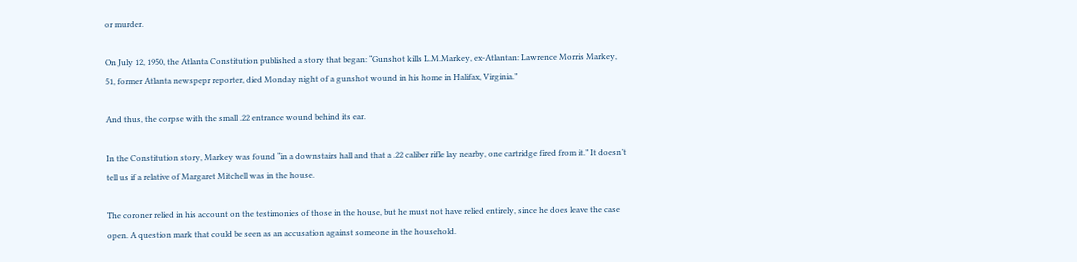or murder.

On July 12, 1950, the Atlanta Constitution published a story that began: “Gunshot kills L.M.Markey, ex-Atlantan: Lawrence Morris Markey, 51, former Atlanta newspepr reporter, died Monday night of a gunshot wound in his home in Halifax, Virginia.”

And thus, the corpse with the small .22 entrance wound behind its ear.

In the Constitution story, Markey was found “in a downstairs hall and that a .22 caliber rifle lay nearby, one cartridge fired from it.” It doesn’t tell us if a relative of Margaret Mitchell was in the house.

The coroner relied in his account on the testimonies of those in the house, but he must not have relied entirely, since he does leave the case open. A question mark that could be seen as an accusation against someone in the household.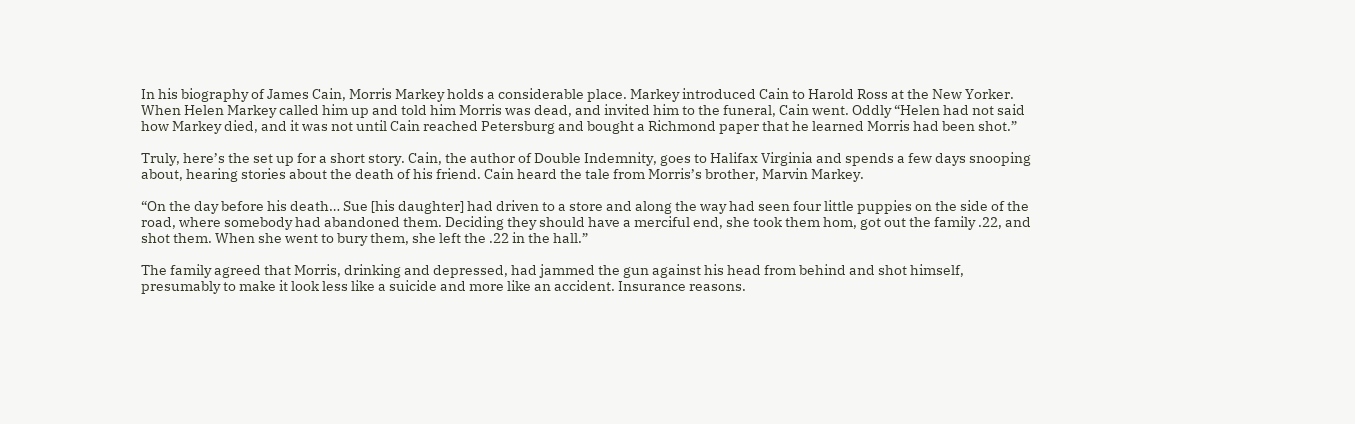In his biography of James Cain, Morris Markey holds a considerable place. Markey introduced Cain to Harold Ross at the New Yorker.  When Helen Markey called him up and told him Morris was dead, and invited him to the funeral, Cain went. Oddly “Helen had not said how Markey died, and it was not until Cain reached Petersburg and bought a Richmond paper that he learned Morris had been shot.”

Truly, here’s the set up for a short story. Cain, the author of Double Indemnity, goes to Halifax Virginia and spends a few days snooping about, hearing stories about the death of his friend. Cain heard the tale from Morris’s brother, Marvin Markey.

“On the day before his death… Sue [his daughter] had driven to a store and along the way had seen four little puppies on the side of the road, where somebody had abandoned them. Deciding they should have a merciful end, she took them hom, got out the family .22, and shot them. When she went to bury them, she left the .22 in the hall.”

The family agreed that Morris, drinking and depressed, had jammed the gun against his head from behind and shot himself, presumably to make it look less like a suicide and more like an accident. Insurance reasons.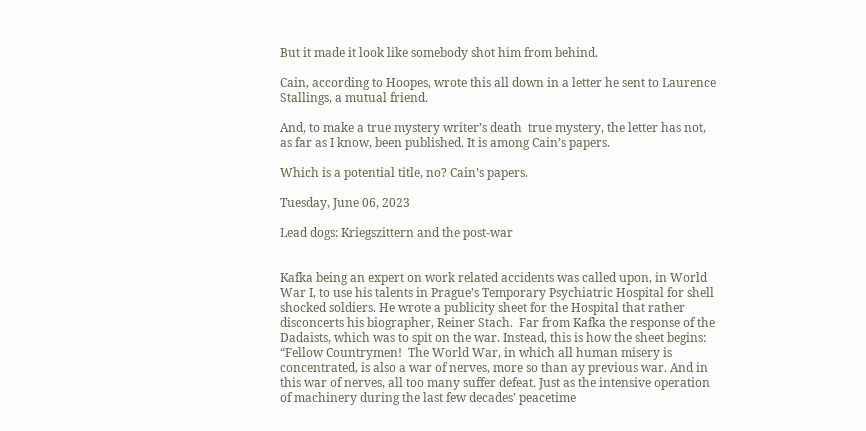But it made it look like somebody shot him from behind.

Cain, according to Hoopes, wrote this all down in a letter he sent to Laurence Stallings, a mutual friend.

And, to make a true mystery writer’s death  true mystery, the letter has not, as far as I know, been published. It is among Cain’s papers.

Which is a potential title, no? Cain’s papers.

Tuesday, June 06, 2023

Lead dogs: Kriegszittern and the post-war


Kafka being an expert on work related accidents was called upon, in World War I, to use his talents in Prague’s Temporary Psychiatric Hospital for shell shocked soldiers. He wrote a publicity sheet for the Hospital that rather disconcerts his biographer, Reiner Stach.  Far from Kafka the response of the Dadaists, which was to spit on the war. Instead, this is how the sheet begins: “Fellow Countrymen!  The World War, in which all human misery is concentrated, is also a war of nerves, more so than ay previous war. And in this war of nerves, all too many suffer defeat. Just as the intensive operation of machinery during the last few decades’ peacetime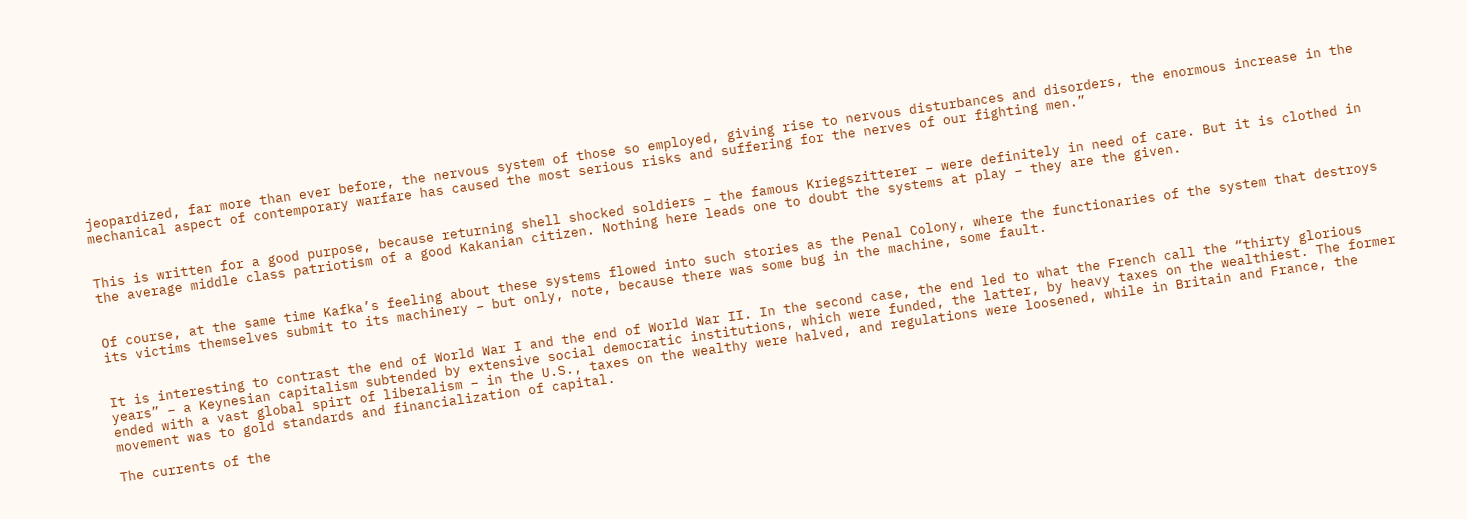jeopardized, far more than ever before, the nervous system of those so employed, giving rise to nervous disturbances and disorders, the enormous increase in the mechanical aspect of contemporary warfare has caused the most serious risks and suffering for the nerves of our fighting men.”


This is written for a good purpose, because returning shell shocked soldiers – the famous Kriegszitterer – were definitely in need of care. But it is clothed in the average middle class patriotism of a good Kakanian citizen. Nothing here leads one to doubt the systems at play – they are the given.


Of course, at the same time Kafka’s feeling about these systems flowed into such stories as the Penal Colony, where the functionaries of the system that destroys its victims themselves submit to its machinery – but only, note, because there was some bug in the machine, some fault.


It is interesting to contrast the end of World War I and the end of World War II. In the second case, the end led to what the French call the “thirty glorious years” – a Keynesian capitalism subtended by extensive social democratic institutions, which were funded, the latter, by heavy taxes on the wealthiest. The former ended with a vast global spirt of liberalism – in the U.S., taxes on the wealthy were halved, and regulations were loosened, while in Britain and France, the movement was to gold standards and financialization of capital.

The currents of the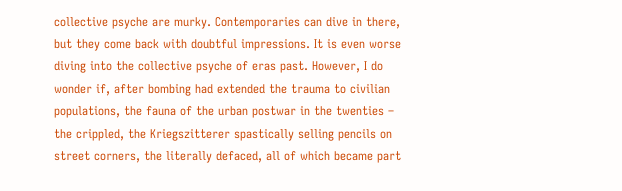collective psyche are murky. Contemporaries can dive in there, but they come back with doubtful impressions. It is even worse diving into the collective psyche of eras past. However, I do wonder if, after bombing had extended the trauma to civilian populations, the fauna of the urban postwar in the twenties – the crippled, the Kriegszitterer spastically selling pencils on street corners, the literally defaced, all of which became part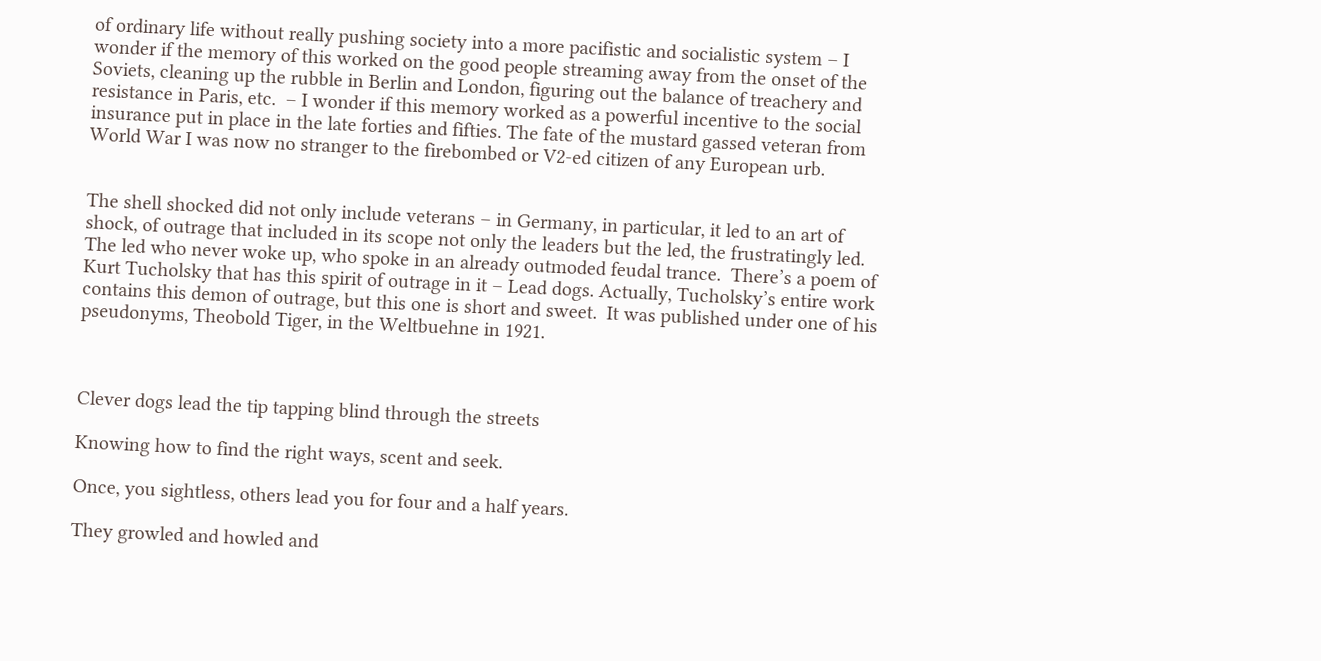of ordinary life without really pushing society into a more pacifistic and socialistic system – I wonder if the memory of this worked on the good people streaming away from the onset of the Soviets, cleaning up the rubble in Berlin and London, figuring out the balance of treachery and resistance in Paris, etc.  – I wonder if this memory worked as a powerful incentive to the social insurance put in place in the late forties and fifties. The fate of the mustard gassed veteran from World War I was now no stranger to the firebombed or V2-ed citizen of any European urb.


The shell shocked did not only include veterans – in Germany, in particular, it led to an art of shock, of outrage that included in its scope not only the leaders but the led, the frustratingly led. The led who never woke up, who spoke in an already outmoded feudal trance.  There’s a poem of Kurt Tucholsky that has this spirit of outrage in it – Lead dogs. Actually, Tucholsky’s entire work contains this demon of outrage, but this one is short and sweet.  It was published under one of his pseudonyms, Theobold Tiger, in the Weltbuehne in 1921.



Clever dogs lead the tip tapping blind through the streets

Knowing how to find the right ways, scent and seek.

Once, you sightless, others lead you for four and a half years.

They growled and howled and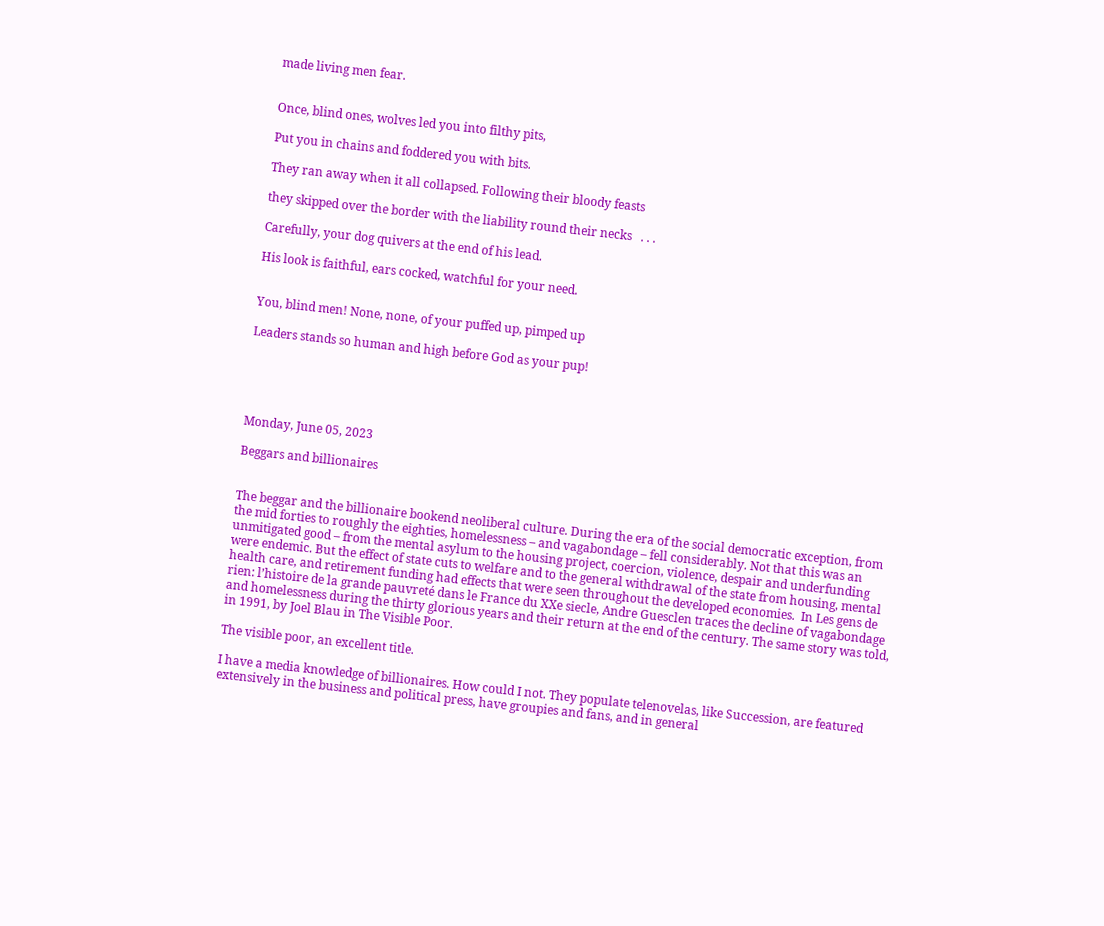made living men fear.


Once, blind ones, wolves led you into filthy pits,

Put you in chains and foddered you with bits.

They ran away when it all collapsed. Following their bloody feasts

they skipped over the border with the liability round their necks   . . .

Carefully, your dog quivers at the end of his lead.

His look is faithful, ears cocked, watchful for your need.


You, blind men! None, none, of your puffed up, pimped up

Leaders stands so human and high before God as your pup!





Monday, June 05, 2023

Beggars and billionaires


The beggar and the billionaire bookend neoliberal culture. During the era of the social democratic exception, from the mid forties to roughly the eighties, homelessness – and vagabondage – fell considerably. Not that this was an unmitigated good – from the mental asylum to the housing project, coercion, violence, despair and underfunding were endemic. But the effect of state cuts to welfare and to the general withdrawal of the state from housing, mental health care, and retirement funding had effects that were seen throughout the developed economies.  In Les gens de rien: l’histoire de la grande pauvreté dans le France du XXe siecle, Andre Guesclen traces the decline of vagabondage and homelessness during the thirty glorious years and their return at the end of the century. The same story was told, in 1991, by Joel Blau in The Visible Poor.

The visible poor, an excellent title.

I have a media knowledge of billionaires. How could I not. They populate telenovelas, like Succession, are featured extensively in the business and political press, have groupies and fans, and in general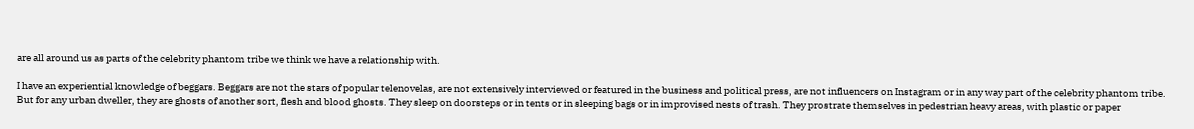are all around us as parts of the celebrity phantom tribe we think we have a relationship with.

I have an experiential knowledge of beggars. Beggars are not the stars of popular telenovelas, are not extensively interviewed or featured in the business and political press, are not influencers on Instagram or in any way part of the celebrity phantom tribe. But for any urban dweller, they are ghosts of another sort, flesh and blood ghosts. They sleep on doorsteps or in tents or in sleeping bags or in improvised nests of trash. They prostrate themselves in pedestrian heavy areas, with plastic or paper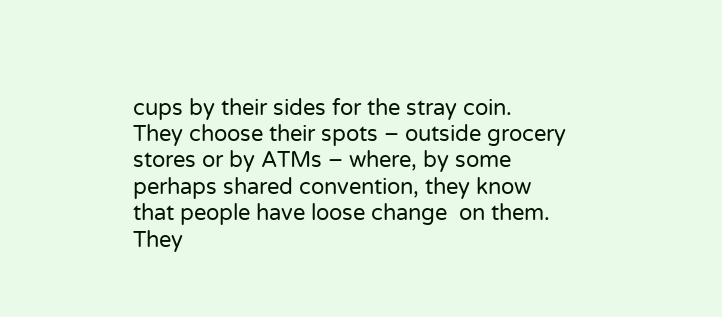cups by their sides for the stray coin. They choose their spots – outside grocery stores or by ATMs – where, by some perhaps shared convention, they know that people have loose change  on them. They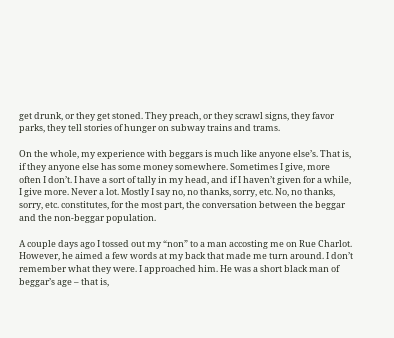get drunk, or they get stoned. They preach, or they scrawl signs, they favor parks, they tell stories of hunger on subway trains and trams.

On the whole, my experience with beggars is much like anyone else’s. That is, if they anyone else has some money somewhere. Sometimes I give, more often I don’t. I have a sort of tally in my head, and if I haven’t given for a while, I give more. Never a lot. Mostly I say no, no thanks, sorry, etc. No, no thanks, sorry, etc. constitutes, for the most part, the conversation between the beggar and the non-beggar population.

A couple days ago I tossed out my “non” to a man accosting me on Rue Charlot. However, he aimed a few words at my back that made me turn around. I don’t remember what they were. I approached him. He was a short black man of beggar’s age – that is,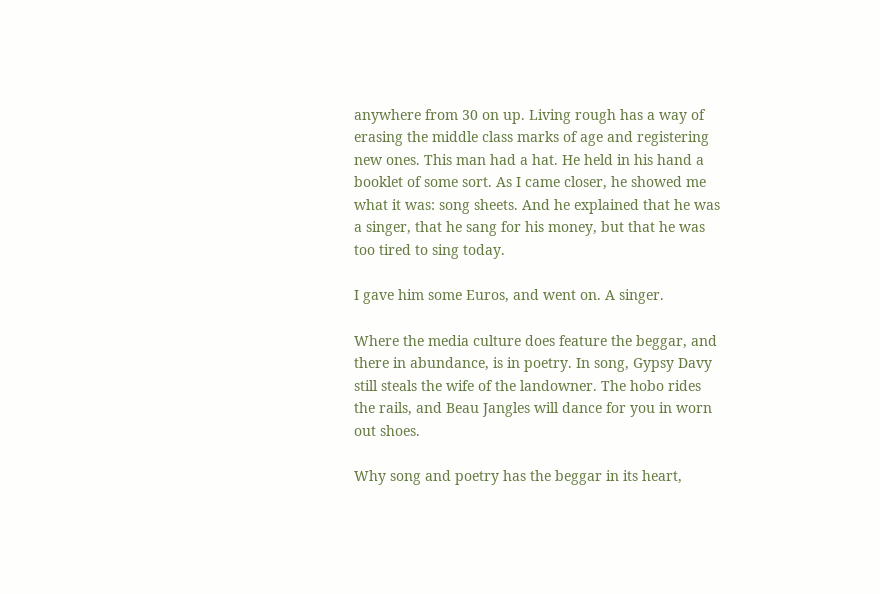anywhere from 30 on up. Living rough has a way of erasing the middle class marks of age and registering new ones. This man had a hat. He held in his hand a booklet of some sort. As I came closer, he showed me what it was: song sheets. And he explained that he was a singer, that he sang for his money, but that he was too tired to sing today.

I gave him some Euros, and went on. A singer.

Where the media culture does feature the beggar, and there in abundance, is in poetry. In song, Gypsy Davy still steals the wife of the landowner. The hobo rides the rails, and Beau Jangles will dance for you in worn out shoes.

Why song and poetry has the beggar in its heart,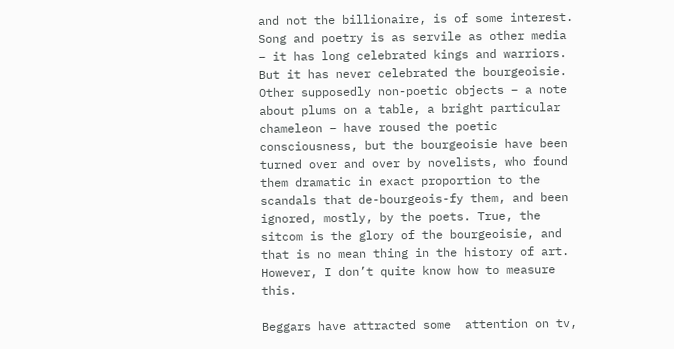and not the billionaire, is of some interest. Song and poetry is as servile as other media – it has long celebrated kings and warriors. But it has never celebrated the bourgeoisie. Other supposedly non-poetic objects – a note about plums on a table, a bright particular chameleon – have roused the poetic consciousness, but the bourgeoisie have been turned over and over by novelists, who found them dramatic in exact proportion to the scandals that de-bourgeois-fy them, and been ignored, mostly, by the poets. True, the sitcom is the glory of the bourgeoisie, and that is no mean thing in the history of art. However, I don’t quite know how to measure this.

Beggars have attracted some  attention on tv,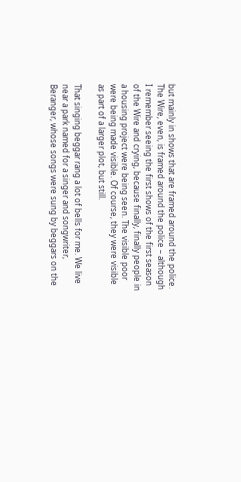but mainly in shows that are framed around the police. The Wire, even, is framed around the police – although I remember seeing the first shows of the first season of the Wire and crying, because finally, finally people in a housing project were being seen. The visible poor were being made visible. Of course, they were visible as part of a larger plot, but still.

That singing beggar rang a lot of bells for me. We live near a park named for a singer and songwriter, Beranger, whose songs were sung by beggars on the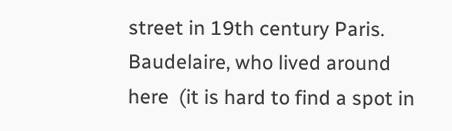street in 19th century Paris. Baudelaire, who lived around here  (it is hard to find a spot in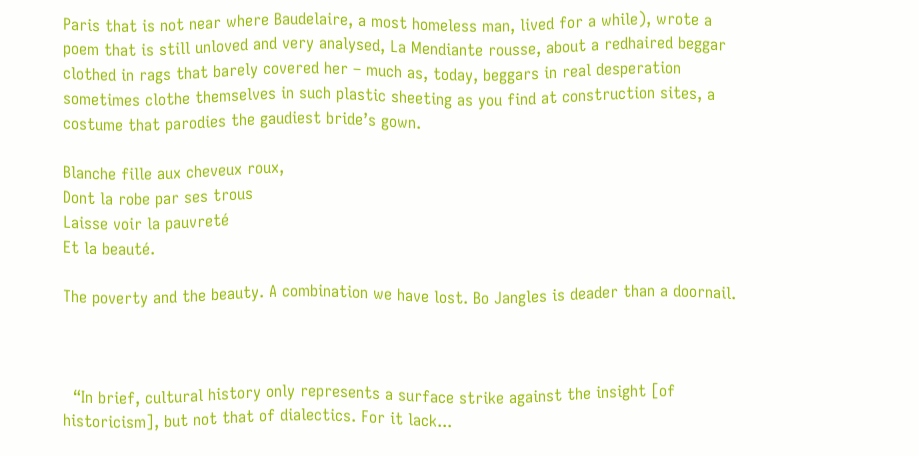Paris that is not near where Baudelaire, a most homeless man, lived for a while), wrote a poem that is still unloved and very analysed, La Mendiante rousse, about a redhaired beggar clothed in rags that barely covered her – much as, today, beggars in real desperation sometimes clothe themselves in such plastic sheeting as you find at construction sites, a costume that parodies the gaudiest bride’s gown.

Blanche fille aux cheveux roux,
Dont la robe par ses trous
Laisse voir la pauvreté
Et la beauté.

The poverty and the beauty. A combination we have lost. Bo Jangles is deader than a doornail.



  “In brief, cultural history only represents a surface strike against the insight [of historicism], but not that of dialectics. For it lack...